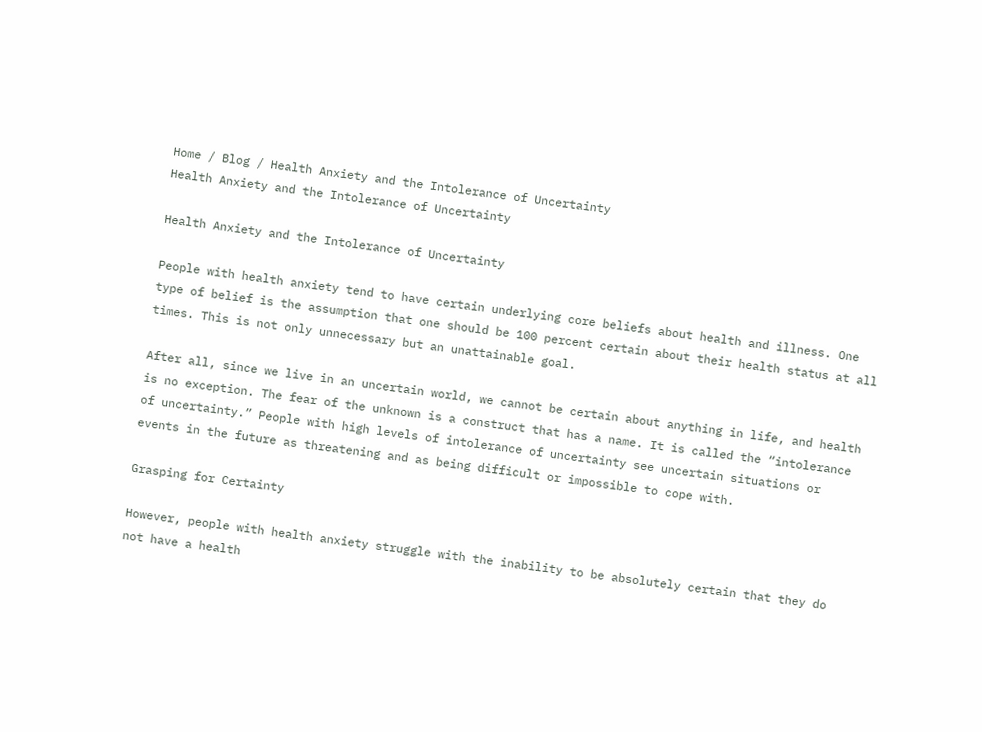Home / Blog / Health Anxiety and the Intolerance of Uncertainty
Health Anxiety and the Intolerance of Uncertainty

Health Anxiety and the Intolerance of Uncertainty

People with health anxiety tend to have certain underlying core beliefs about health and illness. One type of belief is the assumption that one should be 100 percent certain about their health status at all times. This is not only unnecessary but an unattainable goal.

After all, since we live in an uncertain world, we cannot be certain about anything in life, and health is no exception. The fear of the unknown is a construct that has a name. It is called the “intolerance of uncertainty.” People with high levels of intolerance of uncertainty see uncertain situations or events in the future as threatening and as being difficult or impossible to cope with.

Grasping for Certainty

However, people with health anxiety struggle with the inability to be absolutely certain that they do not have a health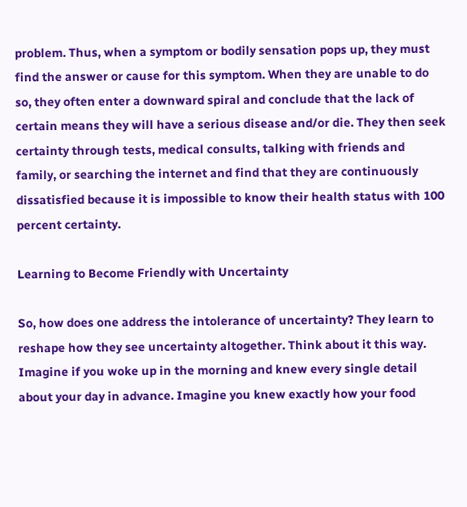problem. Thus, when a symptom or bodily sensation pops up, they must find the answer or cause for this symptom. When they are unable to do so, they often enter a downward spiral and conclude that the lack of certain means they will have a serious disease and/or die. They then seek certainty through tests, medical consults, talking with friends and family, or searching the internet and find that they are continuously dissatisfied because it is impossible to know their health status with 100 percent certainty.

Learning to Become Friendly with Uncertainty

So, how does one address the intolerance of uncertainty? They learn to reshape how they see uncertainty altogether. Think about it this way. Imagine if you woke up in the morning and knew every single detail about your day in advance. Imagine you knew exactly how your food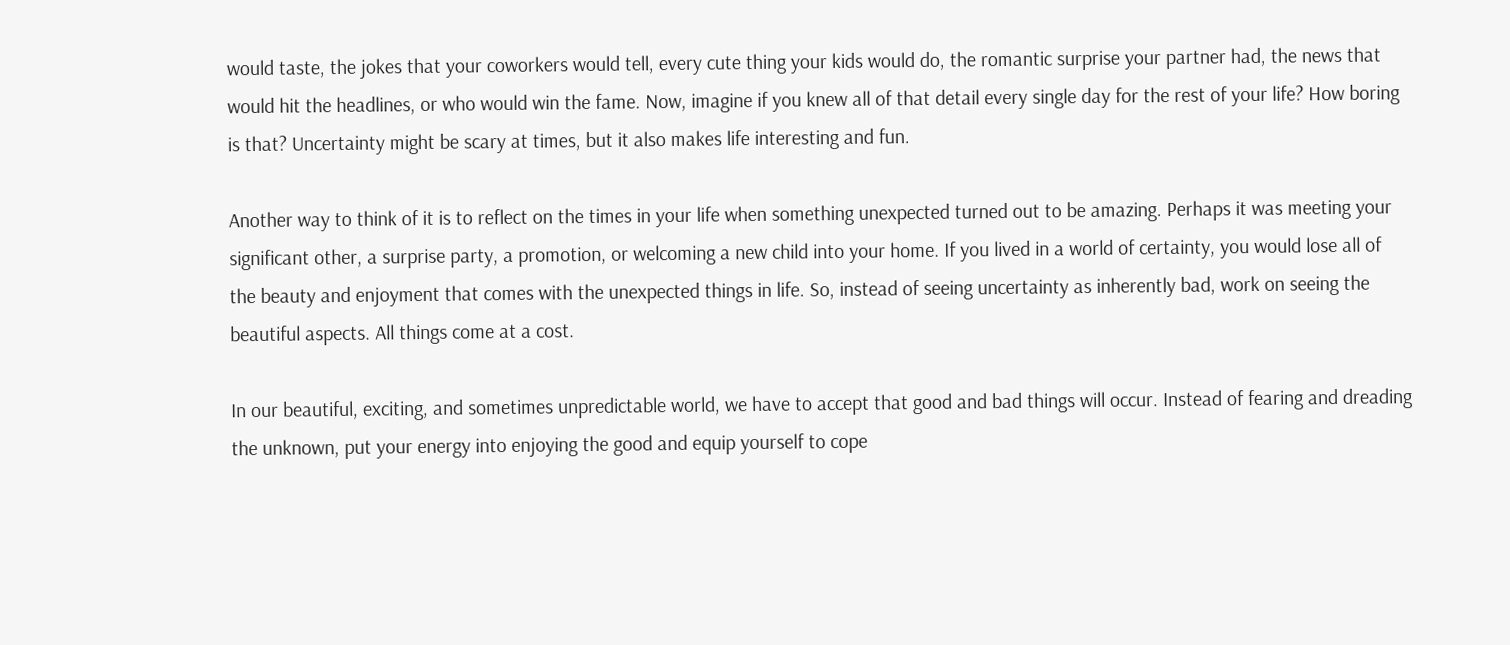would taste, the jokes that your coworkers would tell, every cute thing your kids would do, the romantic surprise your partner had, the news that would hit the headlines, or who would win the fame. Now, imagine if you knew all of that detail every single day for the rest of your life? How boring is that? Uncertainty might be scary at times, but it also makes life interesting and fun.

Another way to think of it is to reflect on the times in your life when something unexpected turned out to be amazing. Perhaps it was meeting your significant other, a surprise party, a promotion, or welcoming a new child into your home. If you lived in a world of certainty, you would lose all of the beauty and enjoyment that comes with the unexpected things in life. So, instead of seeing uncertainty as inherently bad, work on seeing the beautiful aspects. All things come at a cost.

In our beautiful, exciting, and sometimes unpredictable world, we have to accept that good and bad things will occur. Instead of fearing and dreading the unknown, put your energy into enjoying the good and equip yourself to cope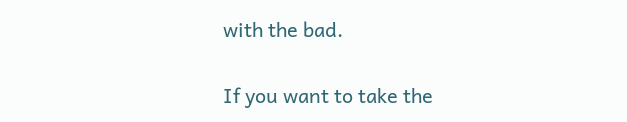with the bad.

If you want to take the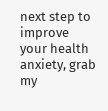next step to improve your health anxiety, grab my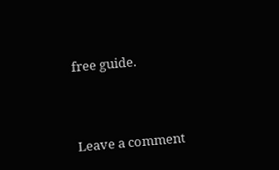free guide.



Leave a comment